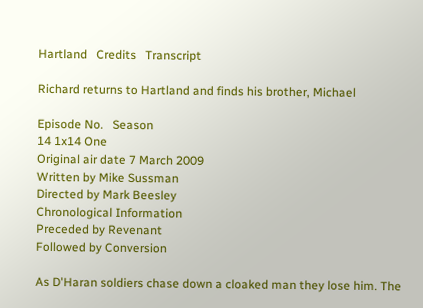Hartland   Credits   Transcript

Richard returns to Hartland and finds his brother, Michael

Episode No.   Season
14 1x14 One
Original air date 7 March 2009
Written by Mike Sussman
Directed by Mark Beesley
Chronological Information
Preceded by Revenant
Followed by Conversion

As D'Haran soldiers chase down a cloaked man they lose him. The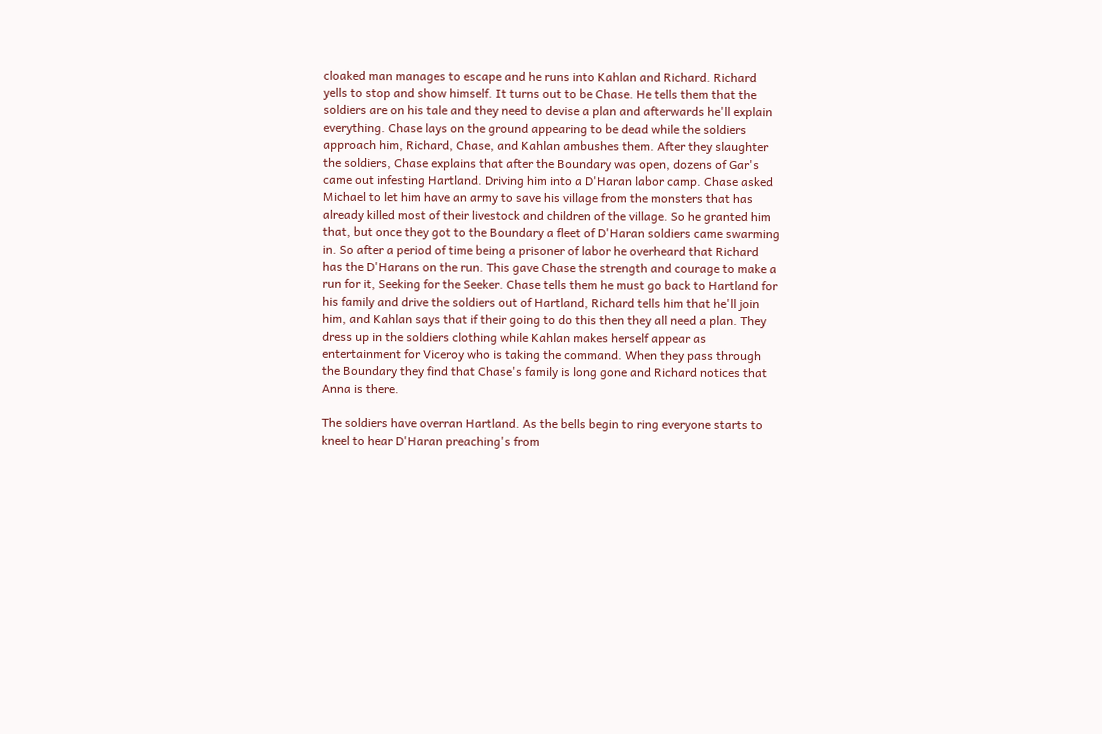cloaked man manages to escape and he runs into Kahlan and Richard. Richard yells to stop and show himself. It turns out to be Chase. He tells them that the soldiers are on his tale and they need to devise a plan and afterwards he'll explain everything. Chase lays on the ground appearing to be dead while the soldiers approach him, Richard, Chase, and Kahlan ambushes them. After they slaughter the soldiers, Chase explains that after the Boundary was open, dozens of Gar's came out infesting Hartland. Driving him into a D'Haran labor camp. Chase asked Michael to let him have an army to save his village from the monsters that has already killed most of their livestock and children of the village. So he granted him that, but once they got to the Boundary a fleet of D'Haran soldiers came swarming in. So after a period of time being a prisoner of labor he overheard that Richard has the D'Harans on the run. This gave Chase the strength and courage to make a run for it, Seeking for the Seeker. Chase tells them he must go back to Hartland for his family and drive the soldiers out of Hartland, Richard tells him that he'll join him, and Kahlan says that if their going to do this then they all need a plan. They dress up in the soldiers clothing while Kahlan makes herself appear as entertainment for Viceroy who is taking the command. When they pass through the Boundary they find that Chase's family is long gone and Richard notices that Anna is there.

The soldiers have overran Hartland. As the bells begin to ring everyone starts to kneel to hear D'Haran preaching's from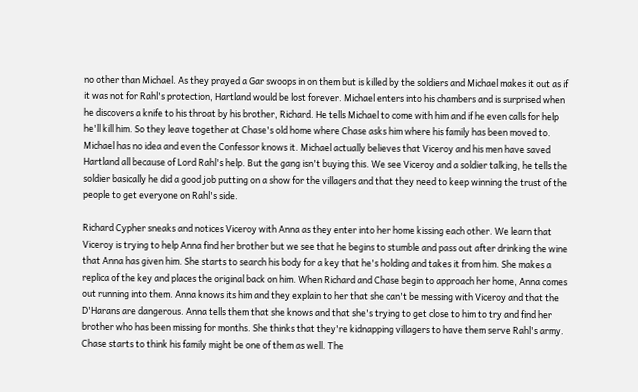no other than Michael. As they prayed a Gar swoops in on them but is killed by the soldiers and Michael makes it out as if it was not for Rahl's protection, Hartland would be lost forever. Michael enters into his chambers and is surprised when he discovers a knife to his throat by his brother, Richard. He tells Michael to come with him and if he even calls for help he'll kill him. So they leave together at Chase's old home where Chase asks him where his family has been moved to. Michael has no idea and even the Confessor knows it. Michael actually believes that Viceroy and his men have saved Hartland all because of Lord Rahl's help. But the gang isn't buying this. We see Viceroy and a soldier talking, he tells the soldier basically he did a good job putting on a show for the villagers and that they need to keep winning the trust of the people to get everyone on Rahl's side.

Richard Cypher sneaks and notices Viceroy with Anna as they enter into her home kissing each other. We learn that Viceroy is trying to help Anna find her brother but we see that he begins to stumble and pass out after drinking the wine that Anna has given him. She starts to search his body for a key that he's holding and takes it from him. She makes a replica of the key and places the original back on him. When Richard and Chase begin to approach her home, Anna comes out running into them. Anna knows its him and they explain to her that she can't be messing with Viceroy and that the D'Harans are dangerous. Anna tells them that she knows and that she's trying to get close to him to try and find her brother who has been missing for months. She thinks that they're kidnapping villagers to have them serve Rahl's army. Chase starts to think his family might be one of them as well. The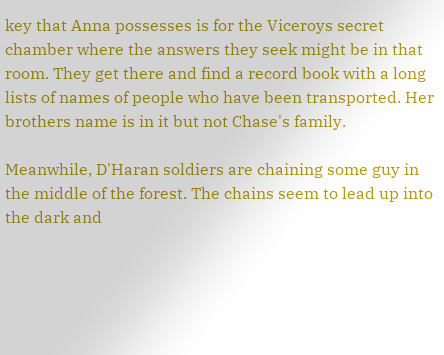key that Anna possesses is for the Viceroys secret chamber where the answers they seek might be in that room. They get there and find a record book with a long lists of names of people who have been transported. Her brothers name is in it but not Chase's family.

Meanwhile, D'Haran soldiers are chaining some guy in the middle of the forest. The chains seem to lead up into the dark and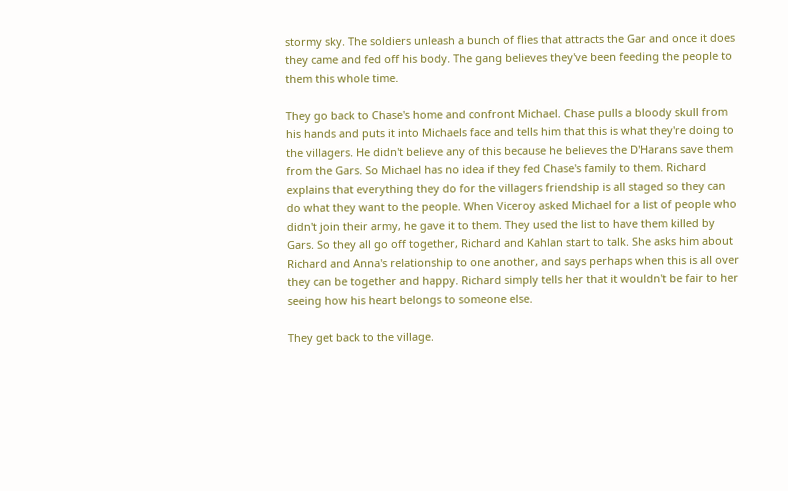stormy sky. The soldiers unleash a bunch of flies that attracts the Gar and once it does they came and fed off his body. The gang believes they've been feeding the people to them this whole time.

They go back to Chase's home and confront Michael. Chase pulls a bloody skull from his hands and puts it into Michaels face and tells him that this is what they're doing to the villagers. He didn't believe any of this because he believes the D'Harans save them from the Gars. So Michael has no idea if they fed Chase's family to them. Richard explains that everything they do for the villagers friendship is all staged so they can do what they want to the people. When Viceroy asked Michael for a list of people who didn't join their army, he gave it to them. They used the list to have them killed by Gars. So they all go off together, Richard and Kahlan start to talk. She asks him about Richard and Anna's relationship to one another, and says perhaps when this is all over they can be together and happy. Richard simply tells her that it wouldn't be fair to her seeing how his heart belongs to someone else.

They get back to the village.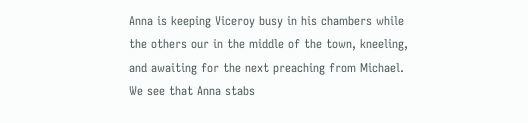Anna is keeping Viceroy busy in his chambers while the others our in the middle of the town, kneeling, and awaiting for the next preaching from Michael. We see that Anna stabs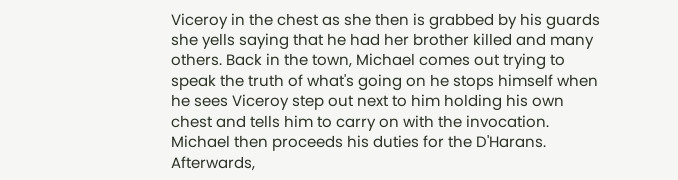Viceroy in the chest as she then is grabbed by his guards she yells saying that he had her brother killed and many others. Back in the town, Michael comes out trying to speak the truth of what's going on he stops himself when he sees Viceroy step out next to him holding his own chest and tells him to carry on with the invocation. Michael then proceeds his duties for the D'Harans. Afterwards,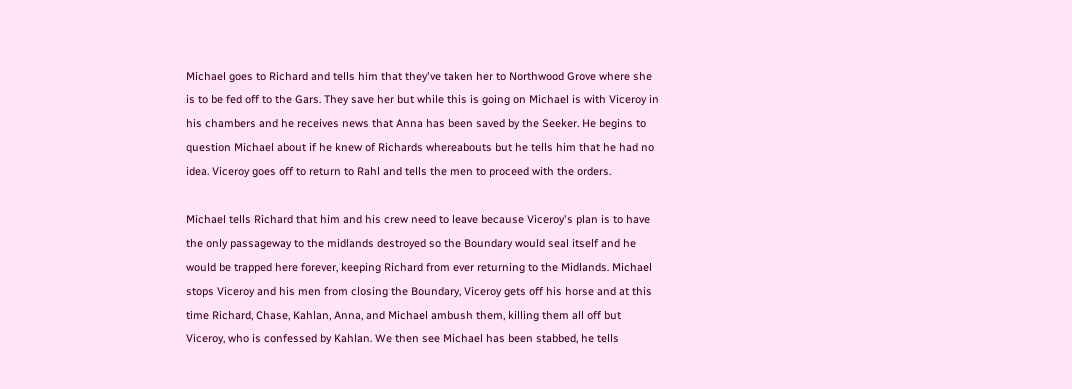Michael goes to Richard and tells him that they've taken her to Northwood Grove where she is to be fed off to the Gars. They save her but while this is going on Michael is with Viceroy in his chambers and he receives news that Anna has been saved by the Seeker. He begins to question Michael about if he knew of Richards whereabouts but he tells him that he had no idea. Viceroy goes off to return to Rahl and tells the men to proceed with the orders.

Michael tells Richard that him and his crew need to leave because Viceroy's plan is to have the only passageway to the midlands destroyed so the Boundary would seal itself and he would be trapped here forever, keeping Richard from ever returning to the Midlands. Michael stops Viceroy and his men from closing the Boundary, Viceroy gets off his horse and at this time Richard, Chase, Kahlan, Anna, and Michael ambush them, killing them all off but Viceroy, who is confessed by Kahlan. We then see Michael has been stabbed, he tells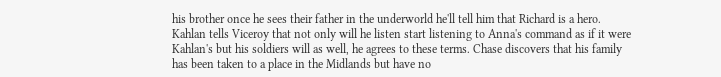his brother once he sees their father in the underworld he'll tell him that Richard is a hero. Kahlan tells Viceroy that not only will he listen start listening to Anna's command as if it were Kahlan's but his soldiers will as well, he agrees to these terms. Chase discovers that his family has been taken to a place in the Midlands but have no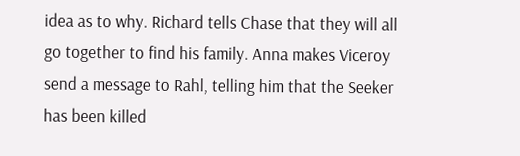idea as to why. Richard tells Chase that they will all go together to find his family. Anna makes Viceroy send a message to Rahl, telling him that the Seeker has been killed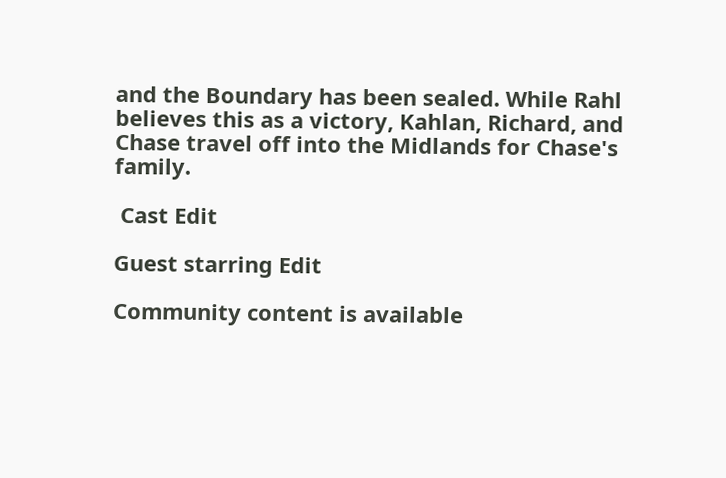and the Boundary has been sealed. While Rahl believes this as a victory, Kahlan, Richard, and Chase travel off into the Midlands for Chase's family.

 Cast Edit

Guest starring Edit

Community content is available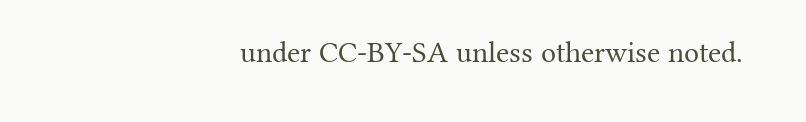under CC-BY-SA unless otherwise noted.